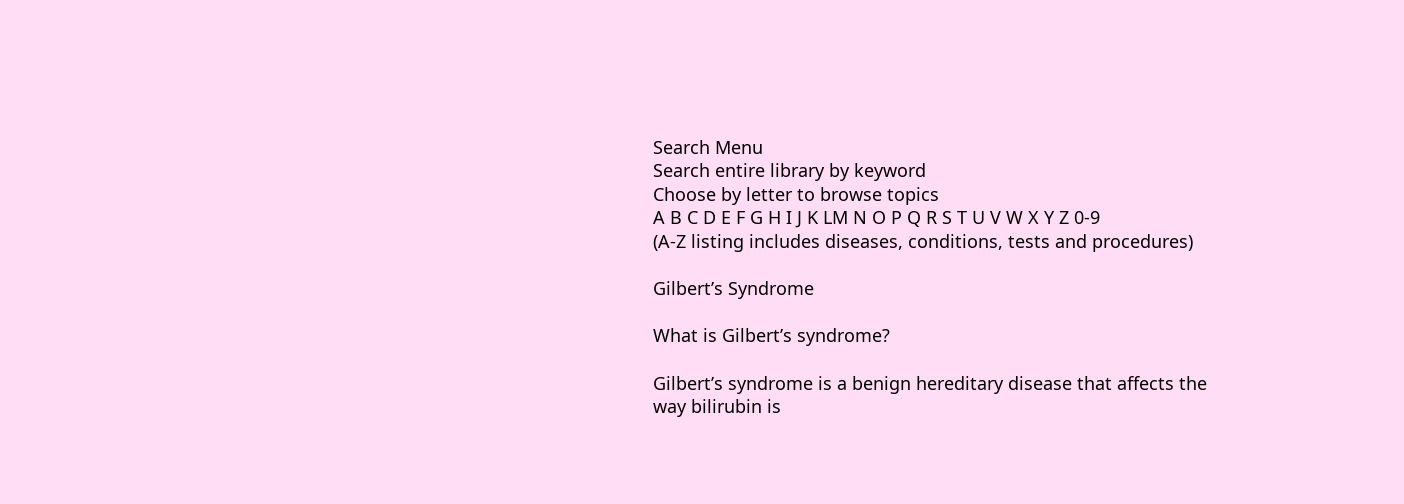Search Menu
Search entire library by keyword
Choose by letter to browse topics
A B C D E F G H I J K LM N O P Q R S T U V W X Y Z 0-9
(A-Z listing includes diseases, conditions, tests and procedures)

Gilbert’s Syndrome

What is Gilbert’s syndrome?

Gilbert’s syndrome is a benign hereditary disease that affects the way bilirubin is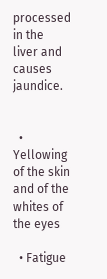processed in the liver and causes jaundice.


  • Yellowing of the skin and of the whites of the eyes

  • Fatigue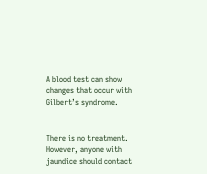A blood test can show changes that occur with Gilbert’s syndrome.


There is no treatment. However, anyone with jaundice should contact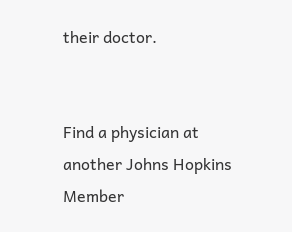their doctor.


Find a physician at another Johns Hopkins Member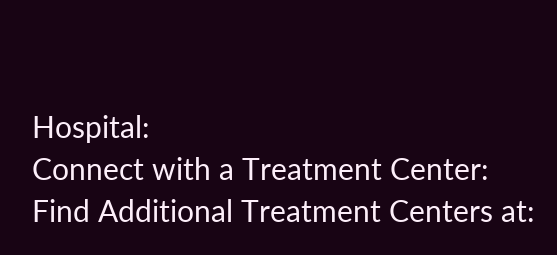Hospital:
Connect with a Treatment Center:
Find Additional Treatment Centers at: